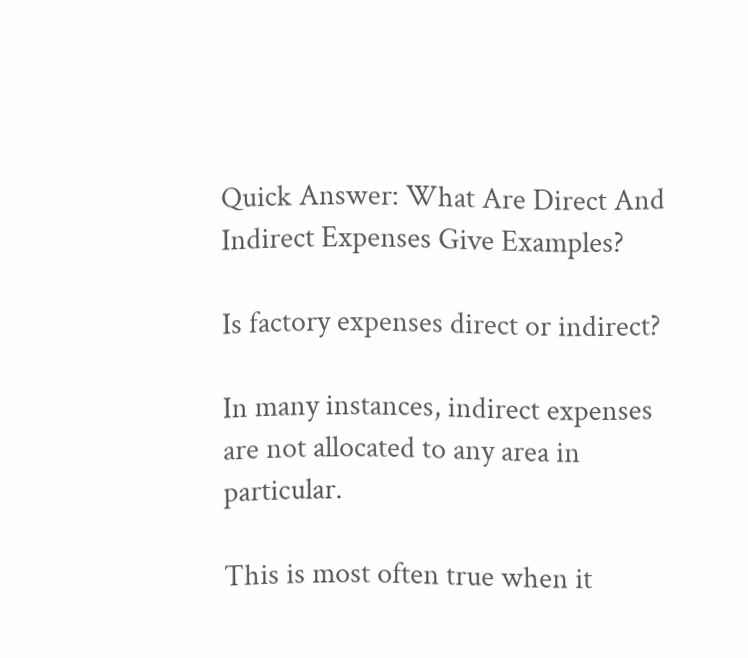Quick Answer: What Are Direct And Indirect Expenses Give Examples?

Is factory expenses direct or indirect?

In many instances, indirect expenses are not allocated to any area in particular.

This is most often true when it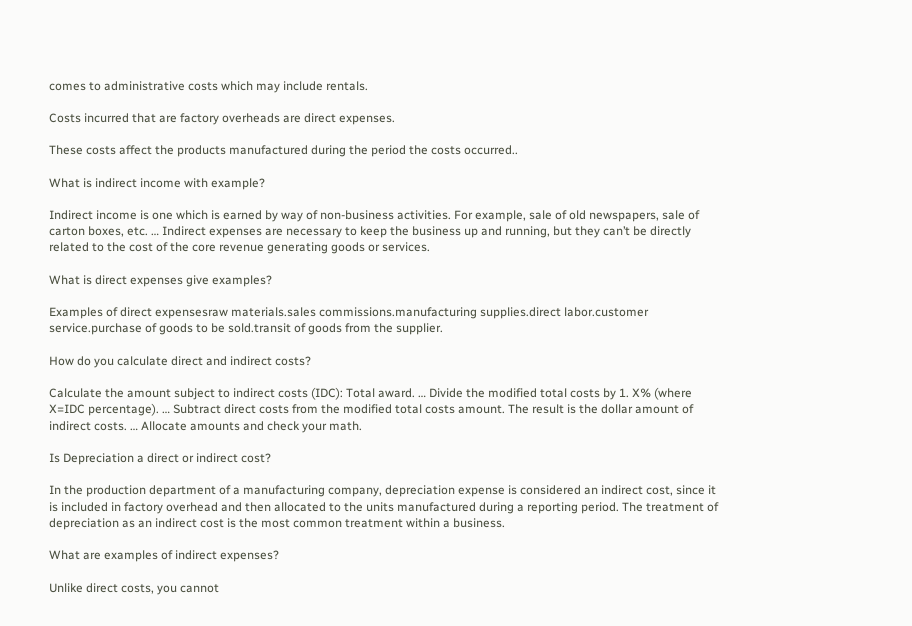comes to administrative costs which may include rentals.

Costs incurred that are factory overheads are direct expenses.

These costs affect the products manufactured during the period the costs occurred..

What is indirect income with example?

Indirect income is one which is earned by way of non-business activities. For example, sale of old newspapers, sale of carton boxes, etc. … Indirect expenses are necessary to keep the business up and running, but they can’t be directly related to the cost of the core revenue generating goods or services.

What is direct expenses give examples?

Examples of direct expensesraw materials.sales commissions.manufacturing supplies.direct labor.customer service.purchase of goods to be sold.transit of goods from the supplier.

How do you calculate direct and indirect costs?

Calculate the amount subject to indirect costs (IDC): Total award. … Divide the modified total costs by 1. X% (where X=IDC percentage). … Subtract direct costs from the modified total costs amount. The result is the dollar amount of indirect costs. … Allocate amounts and check your math.

Is Depreciation a direct or indirect cost?

In the production department of a manufacturing company, depreciation expense is considered an indirect cost, since it is included in factory overhead and then allocated to the units manufactured during a reporting period. The treatment of depreciation as an indirect cost is the most common treatment within a business.

What are examples of indirect expenses?

Unlike direct costs, you cannot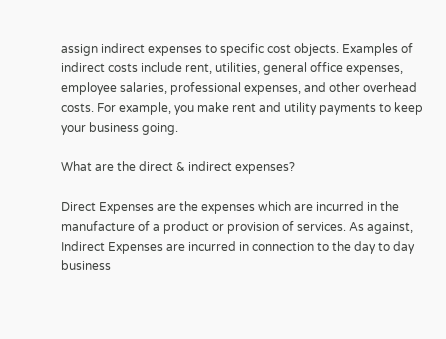assign indirect expenses to specific cost objects. Examples of indirect costs include rent, utilities, general office expenses, employee salaries, professional expenses, and other overhead costs. For example, you make rent and utility payments to keep your business going.

What are the direct & indirect expenses?

Direct Expenses are the expenses which are incurred in the manufacture of a product or provision of services. As against, Indirect Expenses are incurred in connection to the day to day business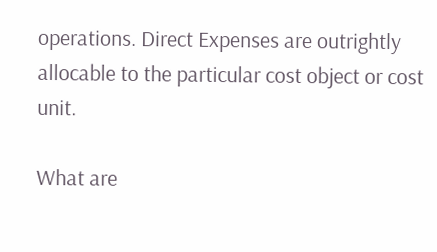operations. Direct Expenses are outrightly allocable to the particular cost object or cost unit.

What are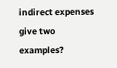indirect expenses give two examples?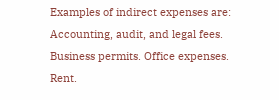Examples of indirect expenses are: Accounting, audit, and legal fees. Business permits. Office expenses. Rent.